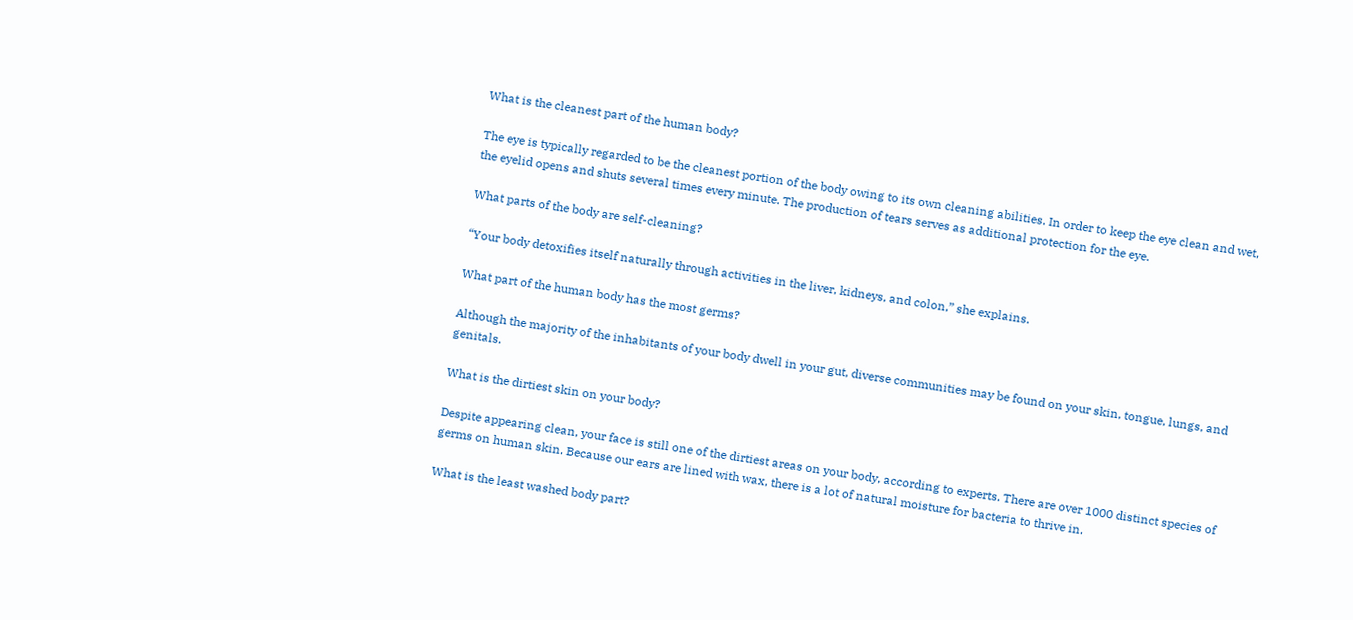What is the cleanest part of the human body?

The eye is typically regarded to be the cleanest portion of the body owing to its own cleaning abilities. In order to keep the eye clean and wet, the eyelid opens and shuts several times every minute. The production of tears serves as additional protection for the eye.

What parts of the body are self-cleaning?

“Your body detoxifies itself naturally through activities in the liver, kidneys, and colon,” she explains.

What part of the human body has the most germs?

Although the majority of the inhabitants of your body dwell in your gut, diverse communities may be found on your skin, tongue, lungs, and genitals.

What is the dirtiest skin on your body?

Despite appearing clean, your face is still one of the dirtiest areas on your body, according to experts. There are over 1000 distinct species of germs on human skin. Because our ears are lined with wax, there is a lot of natural moisture for bacteria to thrive in.

What is the least washed body part?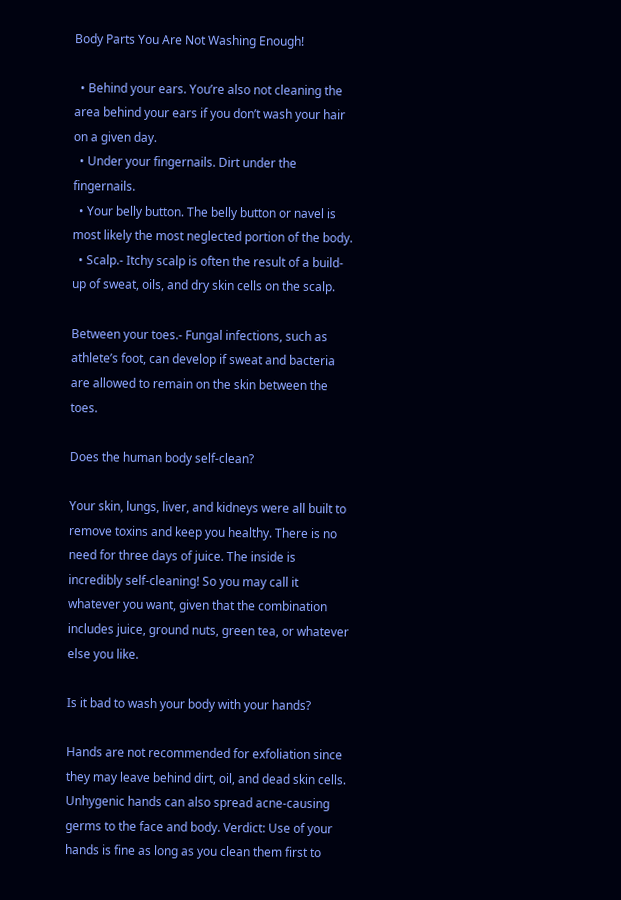Body Parts You Are Not Washing Enough!

  • Behind your ears. You’re also not cleaning the area behind your ears if you don’t wash your hair on a given day.
  • Under your fingernails. Dirt under the fingernails.
  • Your belly button. The belly button or navel is most likely the most neglected portion of the body.
  • Scalp.- Itchy scalp is often the result of a build-up of sweat, oils, and dry skin cells on the scalp.

Between your toes.- Fungal infections, such as athlete’s foot, can develop if sweat and bacteria are allowed to remain on the skin between the toes.

Does the human body self-clean?

Your skin, lungs, liver, and kidneys were all built to remove toxins and keep you healthy. There is no need for three days of juice. The inside is incredibly self-cleaning! So you may call it whatever you want, given that the combination includes juice, ground nuts, green tea, or whatever else you like.

Is it bad to wash your body with your hands?

Hands are not recommended for exfoliation since they may leave behind dirt, oil, and dead skin cells. Unhygenic hands can also spread acne-causing germs to the face and body. Verdict: Use of your hands is fine as long as you clean them first to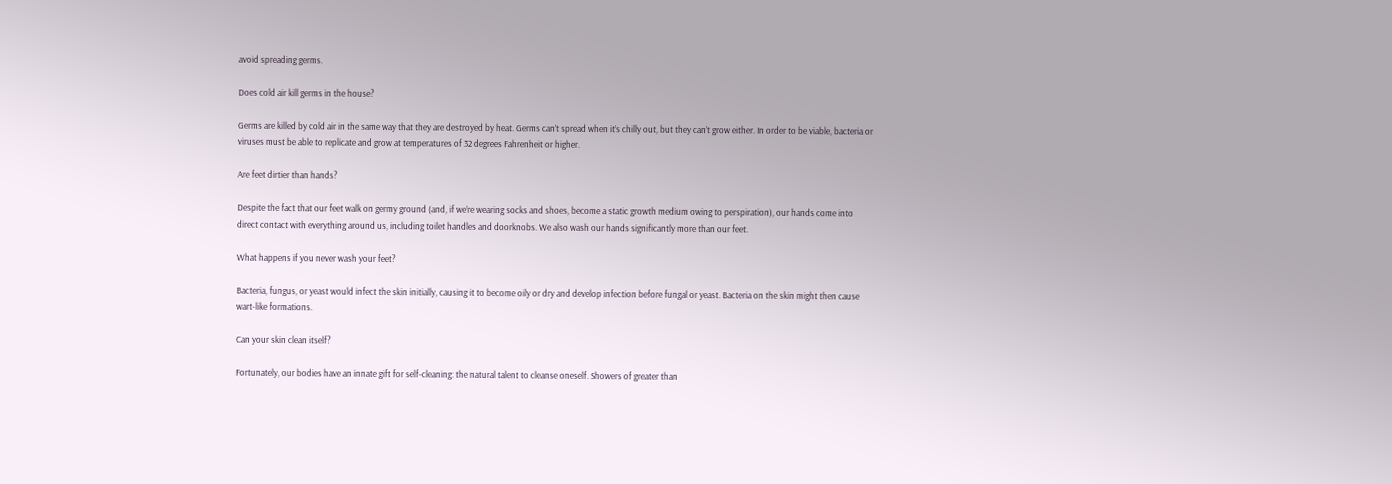avoid spreading germs.

Does cold air kill germs in the house?

Germs are killed by cold air in the same way that they are destroyed by heat. Germs can’t spread when it’s chilly out, but they can’t grow either. In order to be viable, bacteria or viruses must be able to replicate and grow at temperatures of 32 degrees Fahrenheit or higher.

Are feet dirtier than hands?

Despite the fact that our feet walk on germy ground (and, if we’re wearing socks and shoes, become a static growth medium owing to perspiration), our hands come into direct contact with everything around us, including toilet handles and doorknobs. We also wash our hands significantly more than our feet.

What happens if you never wash your feet?

Bacteria, fungus, or yeast would infect the skin initially, causing it to become oily or dry and develop infection before fungal or yeast. Bacteria on the skin might then cause wart-like formations.

Can your skin clean itself?

Fortunately, our bodies have an innate gift for self-cleaning: the natural talent to cleanse oneself. Showers of greater than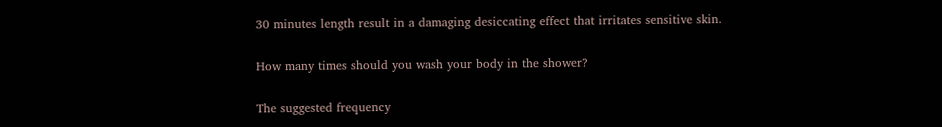30 minutes length result in a damaging desiccating effect that irritates sensitive skin.

How many times should you wash your body in the shower?

The suggested frequency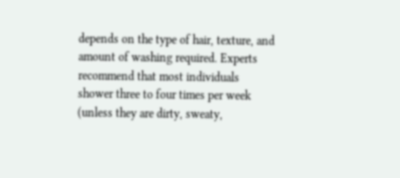depends on the type of hair, texture, and amount of washing required. Experts recommend that most individuals shower three to four times per week (unless they are dirty, sweaty,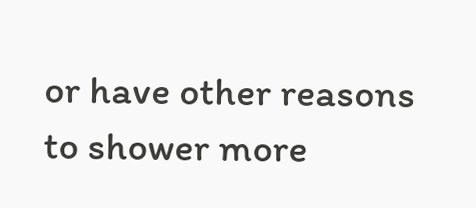or have other reasons to shower more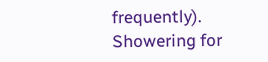frequently). Showering for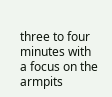three to four minutes with a focus on the armpits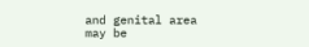and genital area may be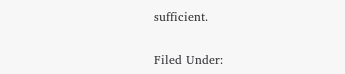sufficient.

Filed Under: